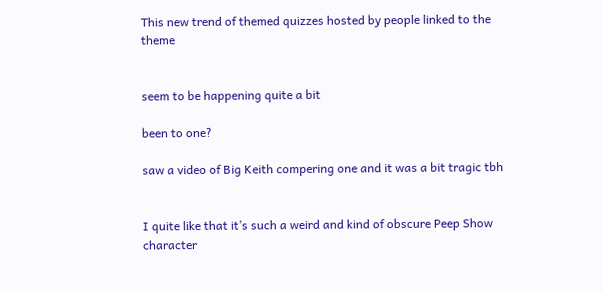This new trend of themed quizzes hosted by people linked to the theme


seem to be happening quite a bit

been to one?

saw a video of Big Keith compering one and it was a bit tragic tbh


I quite like that it’s such a weird and kind of obscure Peep Show character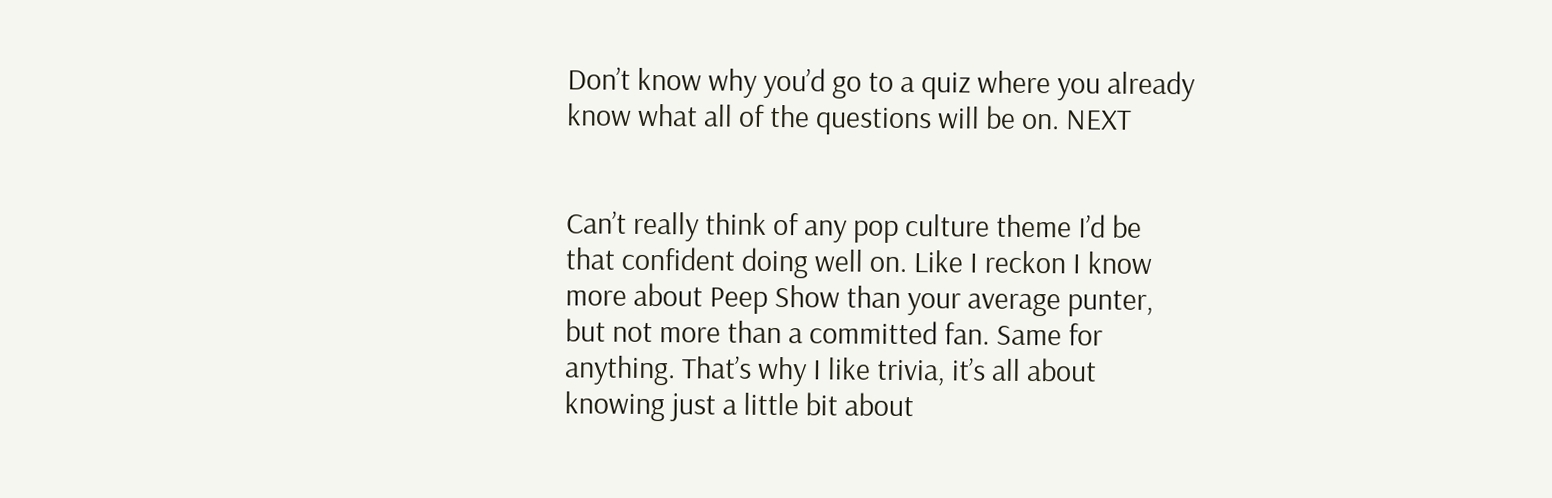Don’t know why you’d go to a quiz where you already know what all of the questions will be on. NEXT


Can’t really think of any pop culture theme I’d be that confident doing well on. Like I reckon I know more about Peep Show than your average punter, but not more than a committed fan. Same for anything. That’s why I like trivia, it’s all about knowing just a little bit about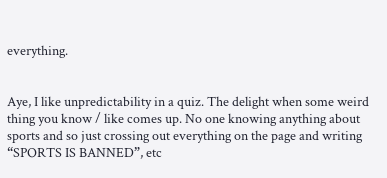everything.


Aye, I like unpredictability in a quiz. The delight when some weird thing you know / like comes up. No one knowing anything about sports and so just crossing out everything on the page and writing “SPORTS IS BANNED”, etc